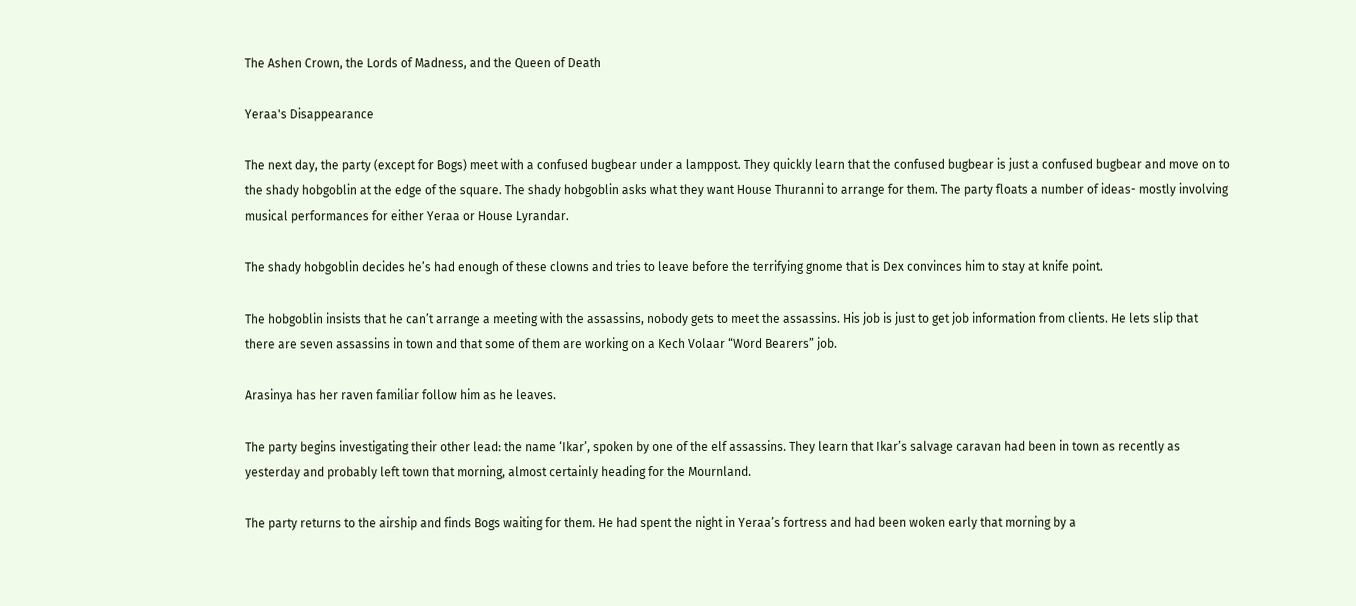The Ashen Crown, the Lords of Madness, and the Queen of Death

Yeraa's Disappearance

The next day, the party (except for Bogs) meet with a confused bugbear under a lamppost. They quickly learn that the confused bugbear is just a confused bugbear and move on to the shady hobgoblin at the edge of the square. The shady hobgoblin asks what they want House Thuranni to arrange for them. The party floats a number of ideas- mostly involving musical performances for either Yeraa or House Lyrandar.

The shady hobgoblin decides he’s had enough of these clowns and tries to leave before the terrifying gnome that is Dex convinces him to stay at knife point.

The hobgoblin insists that he can’t arrange a meeting with the assassins, nobody gets to meet the assassins. His job is just to get job information from clients. He lets slip that there are seven assassins in town and that some of them are working on a Kech Volaar “Word Bearers” job.

Arasinya has her raven familiar follow him as he leaves.

The party begins investigating their other lead: the name ‘Ikar’, spoken by one of the elf assassins. They learn that Ikar’s salvage caravan had been in town as recently as yesterday and probably left town that morning, almost certainly heading for the Mournland.

The party returns to the airship and finds Bogs waiting for them. He had spent the night in Yeraa’s fortress and had been woken early that morning by a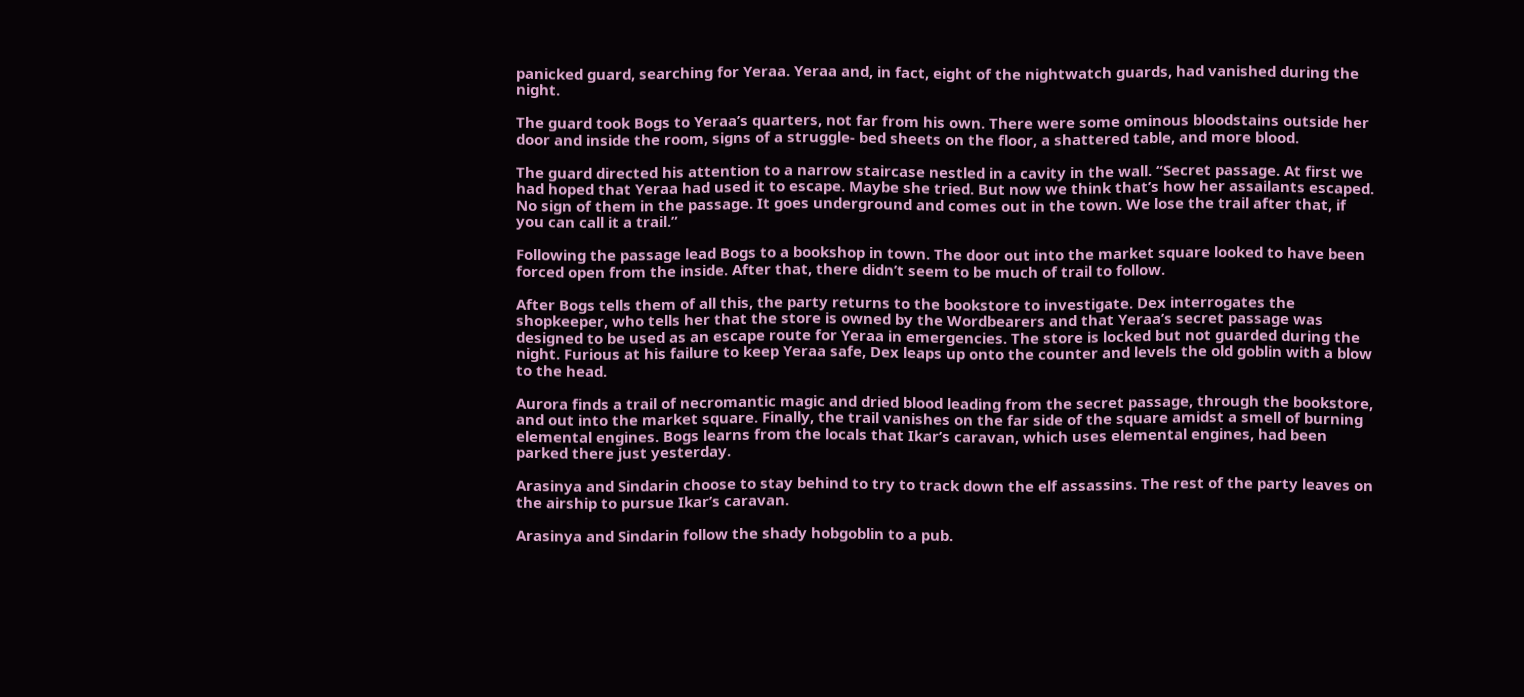panicked guard, searching for Yeraa. Yeraa and, in fact, eight of the nightwatch guards, had vanished during the night.

The guard took Bogs to Yeraa’s quarters, not far from his own. There were some ominous bloodstains outside her door and inside the room, signs of a struggle- bed sheets on the floor, a shattered table, and more blood.

The guard directed his attention to a narrow staircase nestled in a cavity in the wall. “Secret passage. At first we had hoped that Yeraa had used it to escape. Maybe she tried. But now we think that’s how her assailants escaped. No sign of them in the passage. It goes underground and comes out in the town. We lose the trail after that, if you can call it a trail.”

Following the passage lead Bogs to a bookshop in town. The door out into the market square looked to have been forced open from the inside. After that, there didn’t seem to be much of trail to follow.

After Bogs tells them of all this, the party returns to the bookstore to investigate. Dex interrogates the shopkeeper, who tells her that the store is owned by the Wordbearers and that Yeraa’s secret passage was designed to be used as an escape route for Yeraa in emergencies. The store is locked but not guarded during the night. Furious at his failure to keep Yeraa safe, Dex leaps up onto the counter and levels the old goblin with a blow to the head.

Aurora finds a trail of necromantic magic and dried blood leading from the secret passage, through the bookstore, and out into the market square. Finally, the trail vanishes on the far side of the square amidst a smell of burning elemental engines. Bogs learns from the locals that Ikar’s caravan, which uses elemental engines, had been parked there just yesterday.

Arasinya and Sindarin choose to stay behind to try to track down the elf assassins. The rest of the party leaves on the airship to pursue Ikar’s caravan.

Arasinya and Sindarin follow the shady hobgoblin to a pub.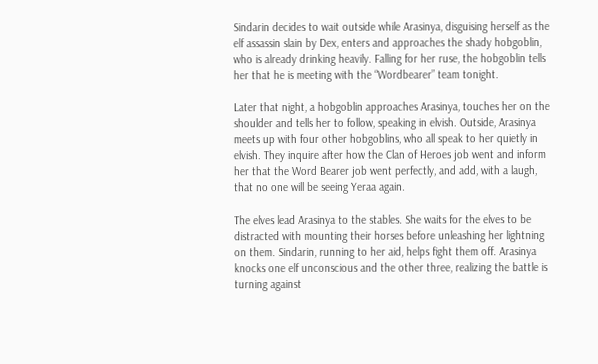Sindarin decides to wait outside while Arasinya, disguising herself as the elf assassin slain by Dex, enters and approaches the shady hobgoblin, who is already drinking heavily. Falling for her ruse, the hobgoblin tells her that he is meeting with the “Wordbearer” team tonight.

Later that night, a hobgoblin approaches Arasinya, touches her on the shoulder and tells her to follow, speaking in elvish. Outside, Arasinya meets up with four other hobgoblins, who all speak to her quietly in elvish. They inquire after how the Clan of Heroes job went and inform her that the Word Bearer job went perfectly, and add, with a laugh, that no one will be seeing Yeraa again.

The elves lead Arasinya to the stables. She waits for the elves to be distracted with mounting their horses before unleashing her lightning on them. Sindarin, running to her aid, helps fight them off. Arasinya knocks one elf unconscious and the other three, realizing the battle is turning against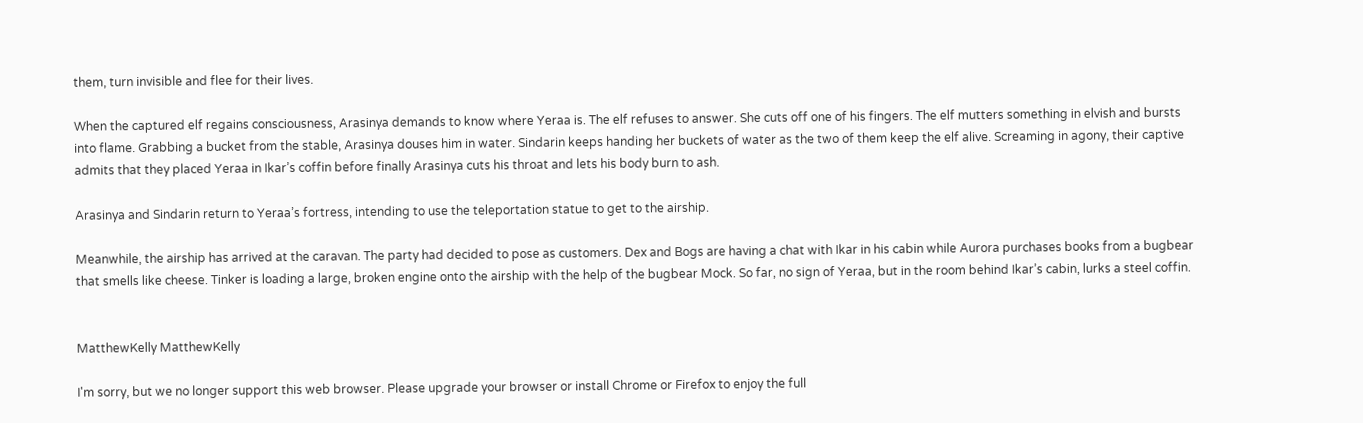them, turn invisible and flee for their lives.

When the captured elf regains consciousness, Arasinya demands to know where Yeraa is. The elf refuses to answer. She cuts off one of his fingers. The elf mutters something in elvish and bursts into flame. Grabbing a bucket from the stable, Arasinya douses him in water. Sindarin keeps handing her buckets of water as the two of them keep the elf alive. Screaming in agony, their captive admits that they placed Yeraa in Ikar’s coffin before finally Arasinya cuts his throat and lets his body burn to ash.

Arasinya and Sindarin return to Yeraa’s fortress, intending to use the teleportation statue to get to the airship.

Meanwhile, the airship has arrived at the caravan. The party had decided to pose as customers. Dex and Bogs are having a chat with Ikar in his cabin while Aurora purchases books from a bugbear that smells like cheese. Tinker is loading a large, broken engine onto the airship with the help of the bugbear Mock. So far, no sign of Yeraa, but in the room behind Ikar’s cabin, lurks a steel coffin.


MatthewKelly MatthewKelly

I'm sorry, but we no longer support this web browser. Please upgrade your browser or install Chrome or Firefox to enjoy the full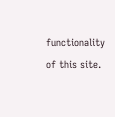functionality of this site.